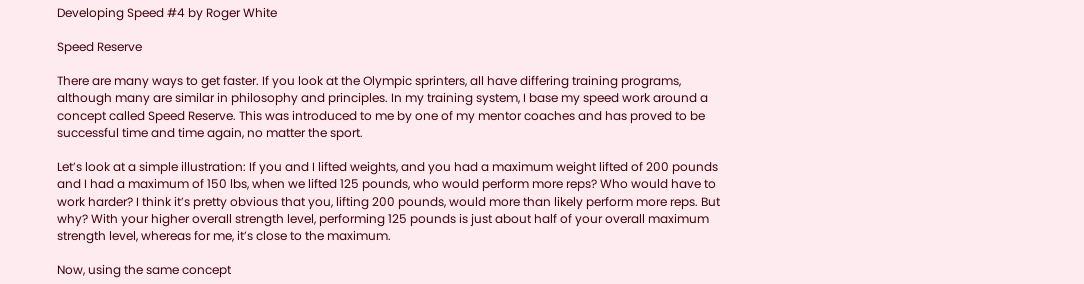Developing Speed #4 by Roger White

Speed Reserve

There are many ways to get faster. If you look at the Olympic sprinters, all have differing training programs, although many are similar in philosophy and principles. In my training system, I base my speed work around a concept called Speed Reserve. This was introduced to me by one of my mentor coaches and has proved to be successful time and time again, no matter the sport.

Let’s look at a simple illustration: If you and I lifted weights, and you had a maximum weight lifted of 200 pounds and I had a maximum of 150 lbs, when we lifted 125 pounds, who would perform more reps? Who would have to work harder? I think it’s pretty obvious that you, lifting 200 pounds, would more than likely perform more reps. But why? With your higher overall strength level, performing 125 pounds is just about half of your overall maximum strength level, whereas for me, it’s close to the maximum.

Now, using the same concept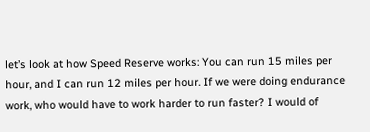let’s look at how Speed Reserve works: You can run 15 miles per hour, and I can run 12 miles per hour. If we were doing endurance work, who would have to work harder to run faster? I would of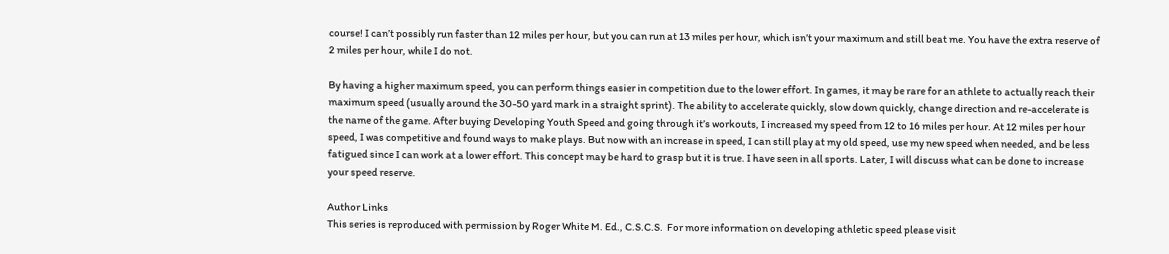course! I can’t possibly run faster than 12 miles per hour, but you can run at 13 miles per hour, which isn’t your maximum and still beat me. You have the extra reserve of 2 miles per hour, while I do not.

By having a higher maximum speed, you can perform things easier in competition due to the lower effort. In games, it may be rare for an athlete to actually reach their maximum speed (usually around the 30-50 yard mark in a straight sprint). The ability to accelerate quickly, slow down quickly, change direction and re-accelerate is the name of the game. After buying Developing Youth Speed and going through it’s workouts, I increased my speed from 12 to 16 miles per hour. At 12 miles per hour speed, I was competitive and found ways to make plays. But now with an increase in speed, I can still play at my old speed, use my new speed when needed, and be less fatigued since I can work at a lower effort. This concept may be hard to grasp but it is true. I have seen in all sports. Later, I will discuss what can be done to increase your speed reserve.

Author Links
This series is reproduced with permission by Roger White M. Ed., C.S.C.S.  For more information on developing athletic speed please visit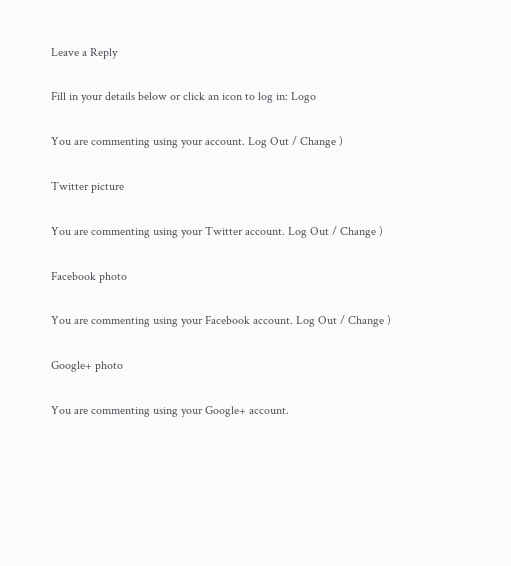Leave a Reply

Fill in your details below or click an icon to log in: Logo

You are commenting using your account. Log Out / Change )

Twitter picture

You are commenting using your Twitter account. Log Out / Change )

Facebook photo

You are commenting using your Facebook account. Log Out / Change )

Google+ photo

You are commenting using your Google+ account.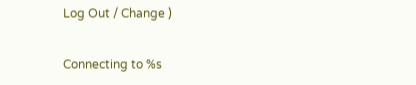Log Out / Change )

Connecting to %s